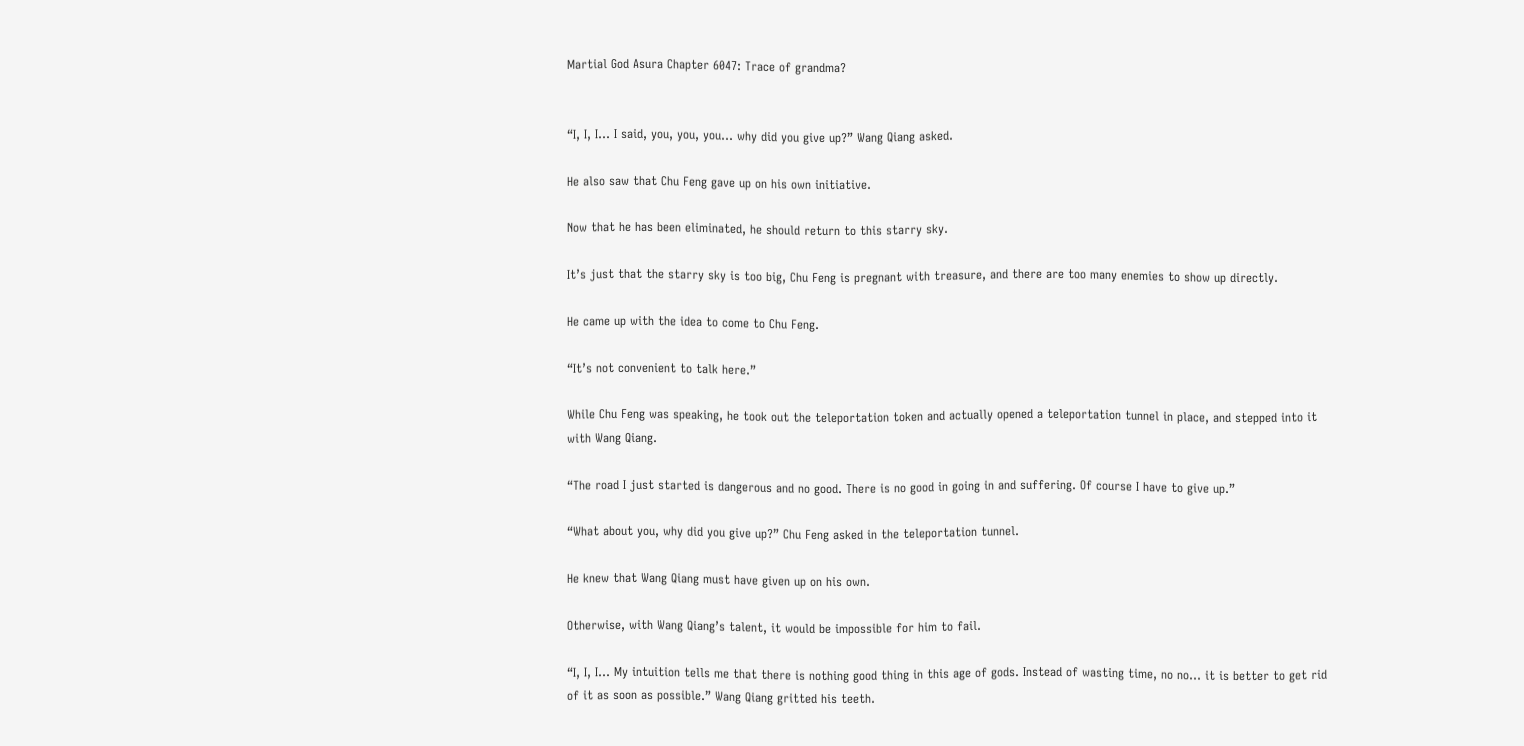Martial God Asura Chapter 6047: Trace of grandma?


“I, I, I… I said, you, you, you… why did you give up?” Wang Qiang asked.

He also saw that Chu Feng gave up on his own initiative.

Now that he has been eliminated, he should return to this starry sky.

It’s just that the starry sky is too big, Chu Feng is pregnant with treasure, and there are too many enemies to show up directly.

He came up with the idea to come to Chu Feng.

“It’s not convenient to talk here.”

While Chu Feng was speaking, he took out the teleportation token and actually opened a teleportation tunnel in place, and stepped into it with Wang Qiang.

“The road I just started is dangerous and no good. There is no good in going in and suffering. Of course I have to give up.”

“What about you, why did you give up?” Chu Feng asked in the teleportation tunnel.

He knew that Wang Qiang must have given up on his own.

Otherwise, with Wang Qiang’s talent, it would be impossible for him to fail.

“I, I, I… My intuition tells me that there is nothing good thing in this age of gods. Instead of wasting time, no no… it is better to get rid of it as soon as possible.” Wang Qiang gritted his teeth.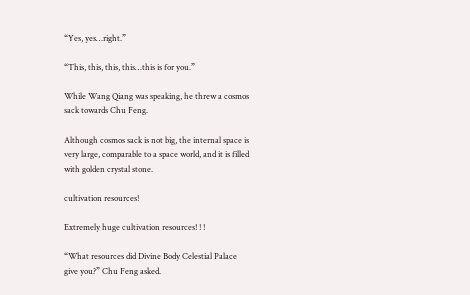“Yes, yes…right.”

“This, this, this, this…this is for you.”

While Wang Qiang was speaking, he threw a cosmos sack towards Chu Feng.

Although cosmos sack is not big, the internal space is very large, comparable to a space world, and it is filled with golden crystal stone.

cultivation resources!

Extremely huge cultivation resources! ! !

“What resources did Divine Body Celestial Palace give you?” Chu Feng asked.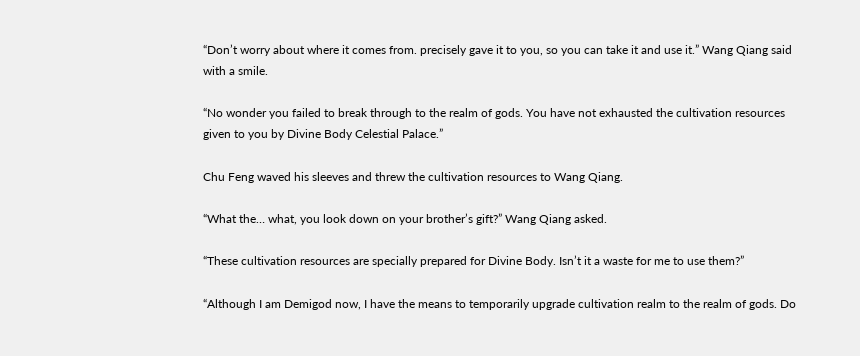“Don’t worry about where it comes from. precisely gave it to you, so you can take it and use it.” Wang Qiang said with a smile.

“No wonder you failed to break through to the realm of gods. You have not exhausted the cultivation resources given to you by Divine Body Celestial Palace.”

Chu Feng waved his sleeves and threw the cultivation resources to Wang Qiang.

“What the… what, you look down on your brother’s gift?” Wang Qiang asked.

“These cultivation resources are specially prepared for Divine Body. Isn’t it a waste for me to use them?”

“Although I am Demigod now, I have the means to temporarily upgrade cultivation realm to the realm of gods. Do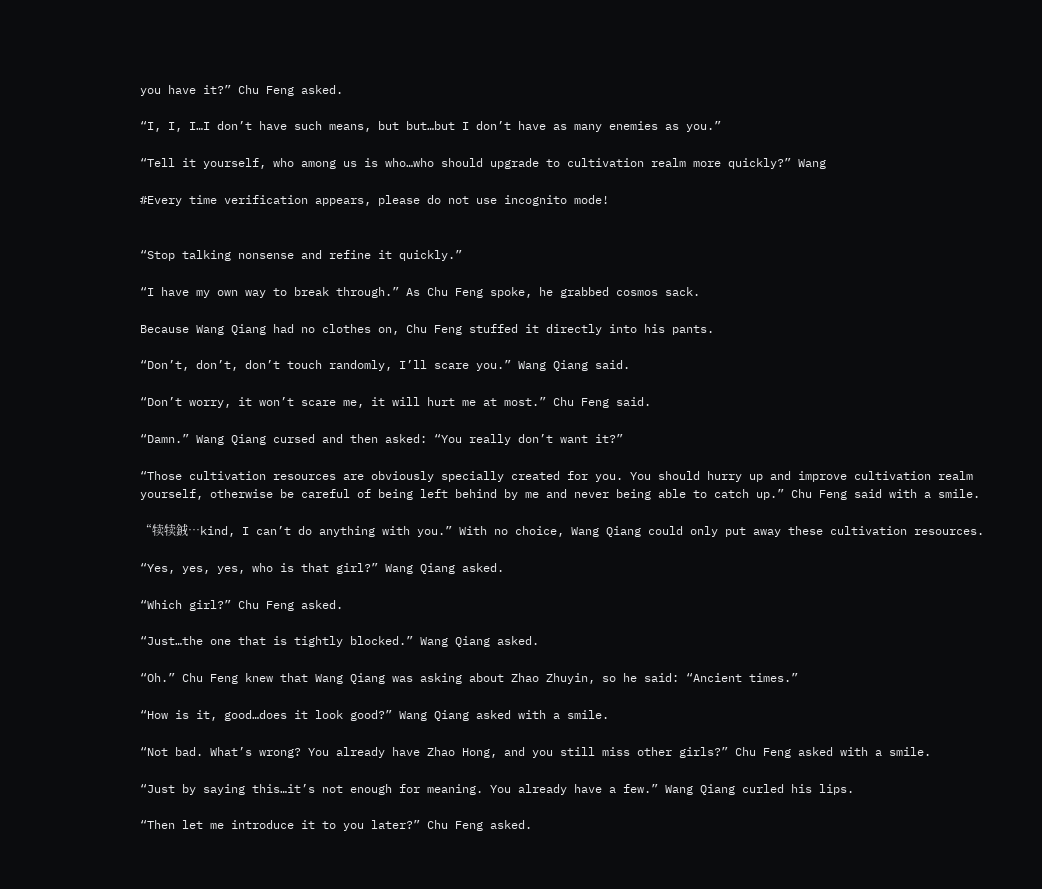you have it?” Chu Feng asked.

“I, I, I…I don’t have such means, but but…but I don’t have as many enemies as you.”

“Tell it yourself, who among us is who…who should upgrade to cultivation realm more quickly?” Wang

#Every time verification appears, please do not use incognito mode!


“Stop talking nonsense and refine it quickly.”

“I have my own way to break through.” As Chu Feng spoke, he grabbed cosmos sack.

Because Wang Qiang had no clothes on, Chu Feng stuffed it directly into his pants.

“Don’t, don’t, don’t touch randomly, I’ll scare you.” Wang Qiang said.

“Don’t worry, it won’t scare me, it will hurt me at most.” Chu Feng said.

“Damn.” Wang Qiang cursed and then asked: “You really don’t want it?”

“Those cultivation resources are obviously specially created for you. You should hurry up and improve cultivation realm yourself, otherwise be careful of being left behind by me and never being able to catch up.” Chu Feng said with a smile.

“犊犊銊…kind, I can’t do anything with you.” With no choice, Wang Qiang could only put away these cultivation resources.

“Yes, yes, yes, who is that girl?” Wang Qiang asked.

“Which girl?” Chu Feng asked.

“Just…the one that is tightly blocked.” Wang Qiang asked.

“Oh.” Chu Feng knew that Wang Qiang was asking about Zhao Zhuyin, so he said: “Ancient times.”

“How is it, good…does it look good?” Wang Qiang asked with a smile.

“Not bad. What’s wrong? You already have Zhao Hong, and you still miss other girls?” Chu Feng asked with a smile.

“Just by saying this…it’s not enough for meaning. You already have a few.” Wang Qiang curled his lips.

“Then let me introduce it to you later?” Chu Feng asked.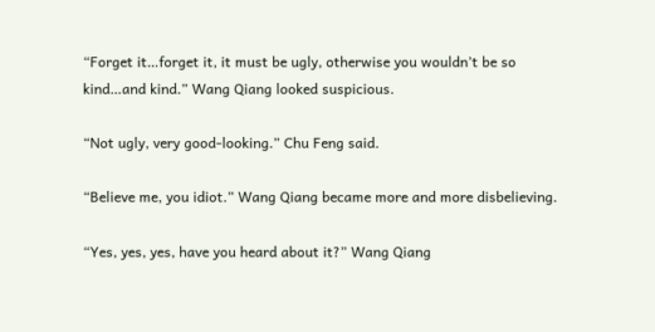“Forget it…forget it, it must be ugly, otherwise you wouldn’t be so kind…and kind.” Wang Qiang looked suspicious.

“Not ugly, very good-looking.” Chu Feng said.

“Believe me, you idiot.” Wang Qiang became more and more disbelieving.

“Yes, yes, yes, have you heard about it?” Wang Qiang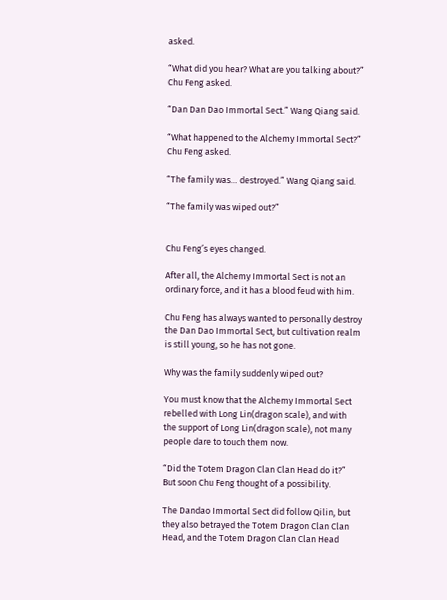asked.

“What did you hear? What are you talking about?” Chu Feng asked.

“Dan Dan Dao Immortal Sect.” Wang Qiang said.

“What happened to the Alchemy Immortal Sect?” Chu Feng asked.

“The family was… destroyed.” Wang Qiang said.

“The family was wiped out?”


Chu Feng’s eyes changed.

After all, the Alchemy Immortal Sect is not an ordinary force, and it has a blood feud with him.

Chu Feng has always wanted to personally destroy the Dan Dao Immortal Sect, but cultivation realm is still young, so he has not gone.

Why was the family suddenly wiped out?

You must know that the Alchemy Immortal Sect rebelled with Long Lin(dragon scale), and with the support of Long Lin(dragon scale), not many people dare to touch them now.

“Did the Totem Dragon Clan Clan Head do it?” But soon Chu Feng thought of a possibility.

The Dandao Immortal Sect did follow Qilin, but they also betrayed the Totem Dragon Clan Clan Head, and the Totem Dragon Clan Clan Head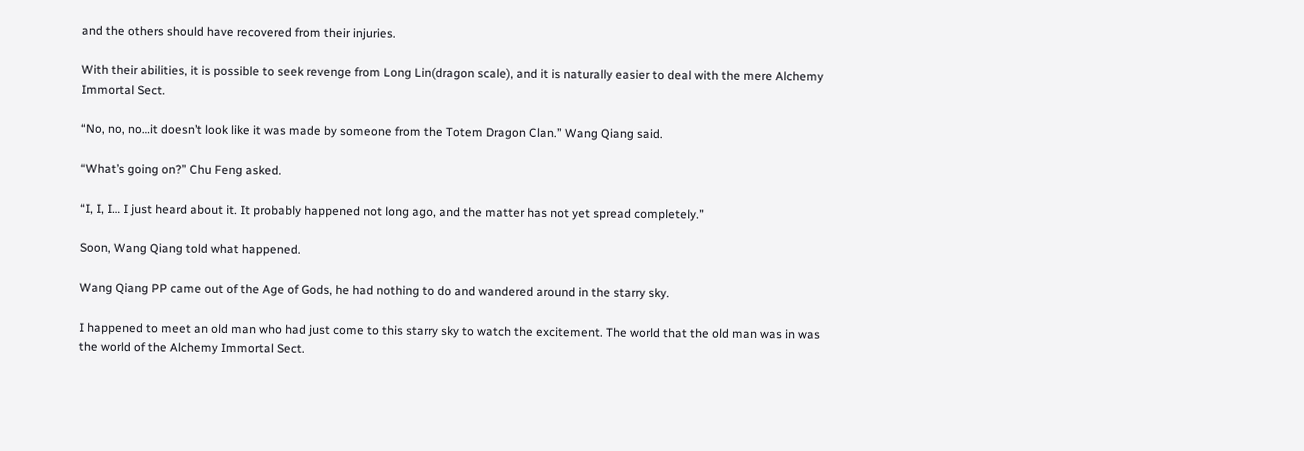and the others should have recovered from their injuries.

With their abilities, it is possible to seek revenge from Long Lin(dragon scale), and it is naturally easier to deal with the mere Alchemy Immortal Sect.

“No, no, no…it doesn’t look like it was made by someone from the Totem Dragon Clan.” Wang Qiang said.

“What’s going on?” Chu Feng asked.

“I, I, I… I just heard about it. It probably happened not long ago, and the matter has not yet spread completely.”

Soon, Wang Qiang told what happened.

Wang Qiang PP came out of the Age of Gods, he had nothing to do and wandered around in the starry sky.

I happened to meet an old man who had just come to this starry sky to watch the excitement. The world that the old man was in was the world of the Alchemy Immortal Sect.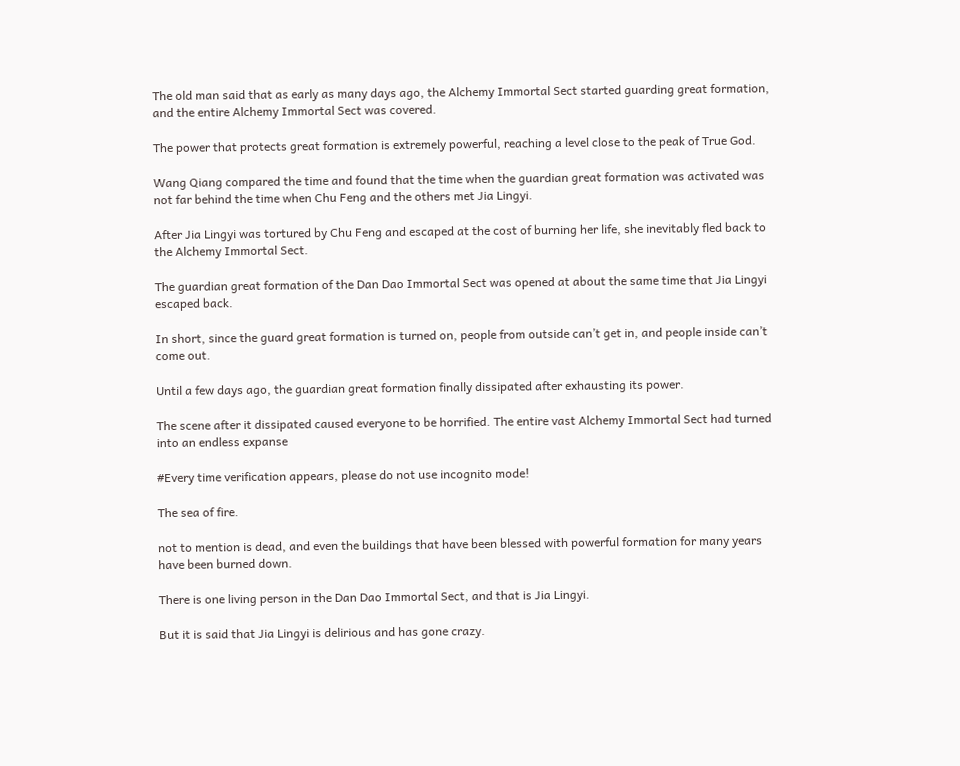The old man said that as early as many days ago, the Alchemy Immortal Sect started guarding great formation, and the entire Alchemy Immortal Sect was covered.

The power that protects great formation is extremely powerful, reaching a level close to the peak of True God.

Wang Qiang compared the time and found that the time when the guardian great formation was activated was not far behind the time when Chu Feng and the others met Jia Lingyi.

After Jia Lingyi was tortured by Chu Feng and escaped at the cost of burning her life, she inevitably fled back to the Alchemy Immortal Sect.

The guardian great formation of the Dan Dao Immortal Sect was opened at about the same time that Jia Lingyi escaped back.

In short, since the guard great formation is turned on, people from outside can’t get in, and people inside can’t come out.

Until a few days ago, the guardian great formation finally dissipated after exhausting its power.

The scene after it dissipated caused everyone to be horrified. The entire vast Alchemy Immortal Sect had turned into an endless expanse

#Every time verification appears, please do not use incognito mode!

The sea of fire.

not to mention is dead, and even the buildings that have been blessed with powerful formation for many years have been burned down.

There is one living person in the Dan Dao Immortal Sect, and that is Jia Lingyi.

But it is said that Jia Lingyi is delirious and has gone crazy.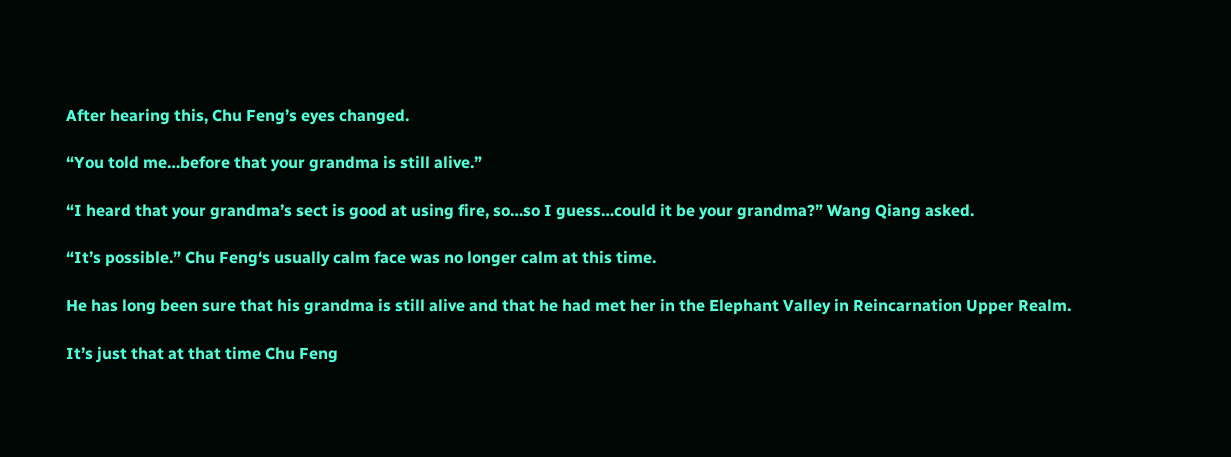After hearing this, Chu Feng’s eyes changed.

“You told me…before that your grandma is still alive.”

“I heard that your grandma’s sect is good at using fire, so…so I guess…could it be your grandma?” Wang Qiang asked.

“It’s possible.” Chu Feng‘s usually calm face was no longer calm at this time.

He has long been sure that his grandma is still alive and that he had met her in the Elephant Valley in Reincarnation Upper Realm.

It’s just that at that time Chu Feng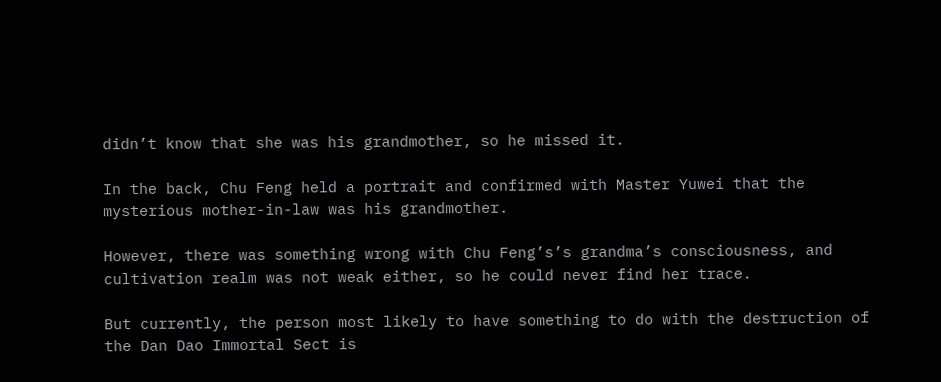didn’t know that she was his grandmother, so he missed it.

In the back, Chu Feng held a portrait and confirmed with Master Yuwei that the mysterious mother-in-law was his grandmother.

However, there was something wrong with Chu Feng’s’s grandma’s consciousness, and cultivation realm was not weak either, so he could never find her trace.

But currently, the person most likely to have something to do with the destruction of the Dan Dao Immortal Sect is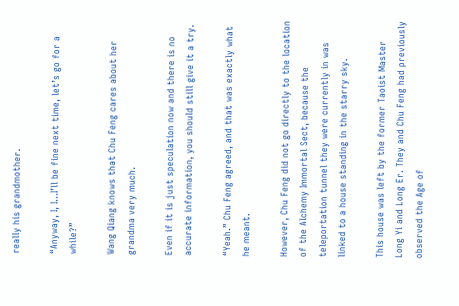really his grandmother.

“Anyway, I, I…I’ll be fine next time, let’s go for a while?”

Wang Qiang knows that Chu Feng cares about her grandma very much.

Even if it is just speculation now and there is no accurate information, you should still give it a try.

“Yeah.” Chu Feng agreed, and that was exactly what he meant.

However, Chu Feng did not go directly to the location of the Alchemy Immortal Sect, because the teleportation tunnel they were currently in was linked to a house standing in the starry sky.

This house was left by the former Taoist Master Long Yi and Long Er. They and Chu Feng had previously observed the Age of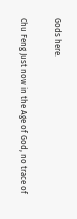Gods here.

Chu Feng Just now in the Age of God, no trace of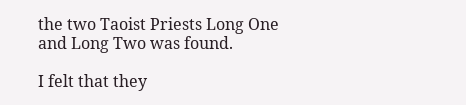the two Taoist Priests Long One and Long Two was found.

I felt that they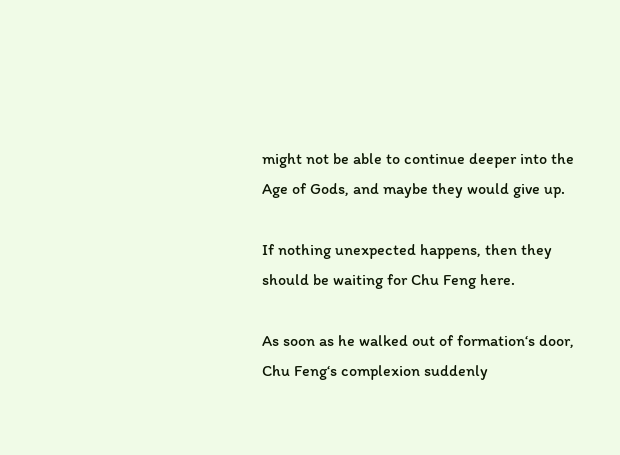might not be able to continue deeper into the Age of Gods, and maybe they would give up.

If nothing unexpected happens, then they should be waiting for Chu Feng here.

As soon as he walked out of formation‘s door, Chu Feng‘s complexion suddenly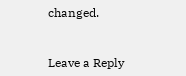changed.


Leave a Reply